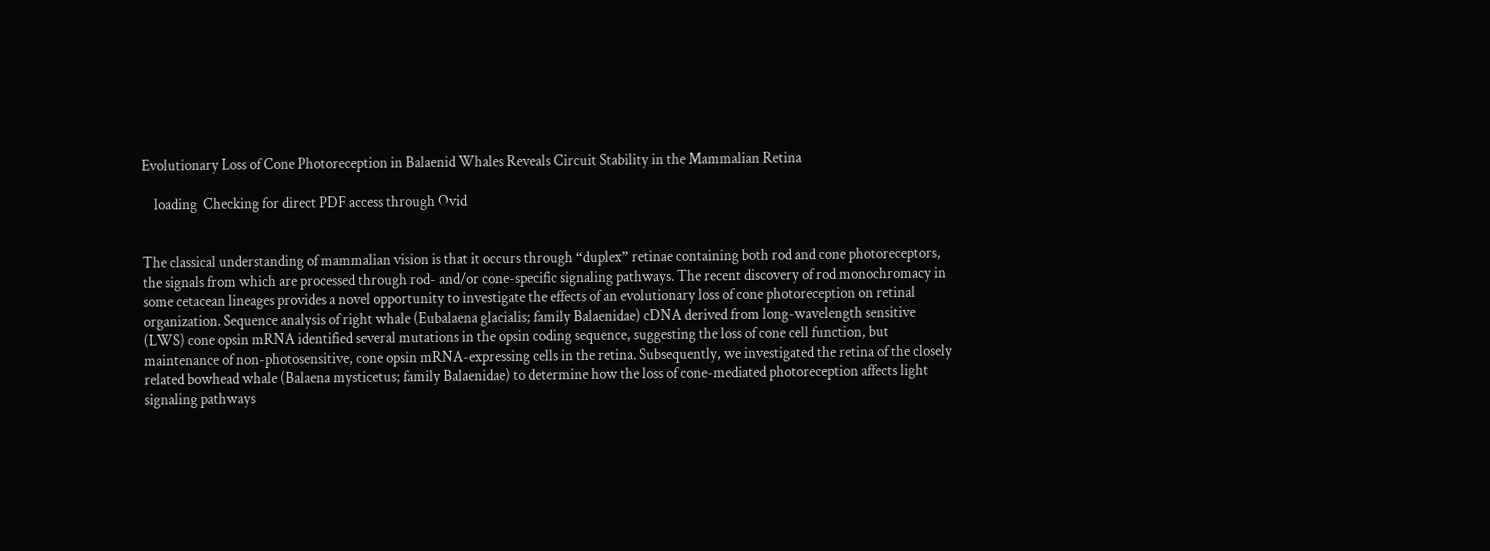Evolutionary Loss of Cone Photoreception in Balaenid Whales Reveals Circuit Stability in the Mammalian Retina

    loading  Checking for direct PDF access through Ovid


The classical understanding of mammalian vision is that it occurs through “duplex” retinae containing both rod and cone photoreceptors, the signals from which are processed through rod- and/or cone-specific signaling pathways. The recent discovery of rod monochromacy in some cetacean lineages provides a novel opportunity to investigate the effects of an evolutionary loss of cone photoreception on retinal organization. Sequence analysis of right whale (Eubalaena glacialis; family Balaenidae) cDNA derived from long-wavelength sensitive (LWS) cone opsin mRNA identified several mutations in the opsin coding sequence, suggesting the loss of cone cell function, but maintenance of non-photosensitive, cone opsin mRNA-expressing cells in the retina. Subsequently, we investigated the retina of the closely related bowhead whale (Balaena mysticetus; family Balaenidae) to determine how the loss of cone-mediated photoreception affects light signaling pathways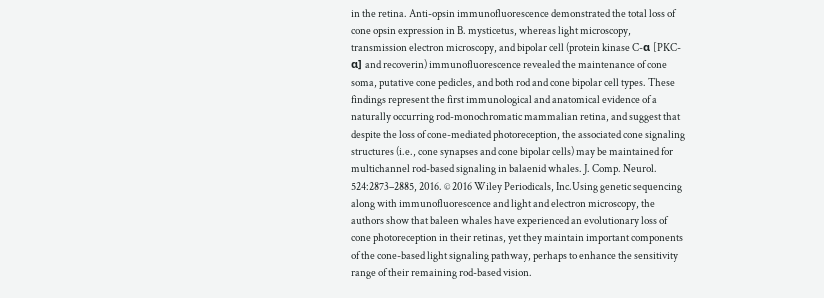in the retina. Anti-opsin immunofluorescence demonstrated the total loss of cone opsin expression in B. mysticetus, whereas light microscopy, transmission electron microscopy, and bipolar cell (protein kinase C-α [PKC-α] and recoverin) immunofluorescence revealed the maintenance of cone soma, putative cone pedicles, and both rod and cone bipolar cell types. These findings represent the first immunological and anatomical evidence of a naturally occurring rod-monochromatic mammalian retina, and suggest that despite the loss of cone-mediated photoreception, the associated cone signaling structures (i.e., cone synapses and cone bipolar cells) may be maintained for multichannel rod-based signaling in balaenid whales. J. Comp. Neurol. 524:2873–2885, 2016. © 2016 Wiley Periodicals, Inc.Using genetic sequencing along with immunofluorescence and light and electron microscopy, the authors show that baleen whales have experienced an evolutionary loss of cone photoreception in their retinas, yet they maintain important components of the cone-based light signaling pathway, perhaps to enhance the sensitivity range of their remaining rod-based vision.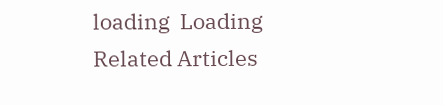loading  Loading Related Articles